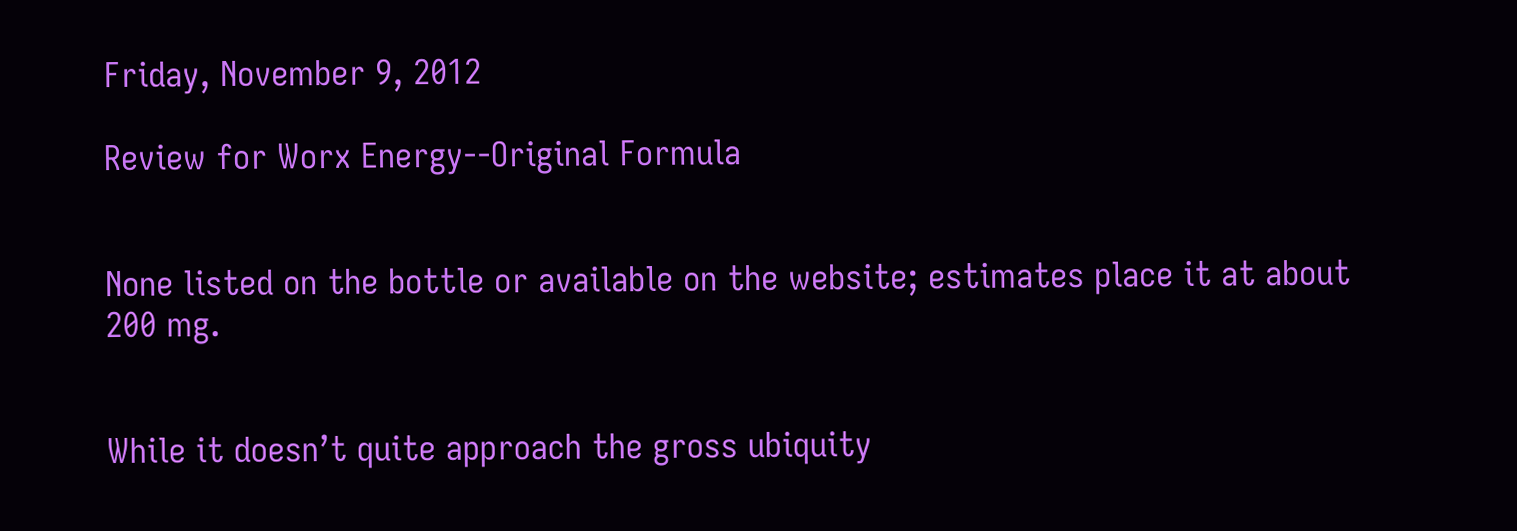Friday, November 9, 2012

Review for Worx Energy--Original Formula


None listed on the bottle or available on the website; estimates place it at about 200 mg.


While it doesn’t quite approach the gross ubiquity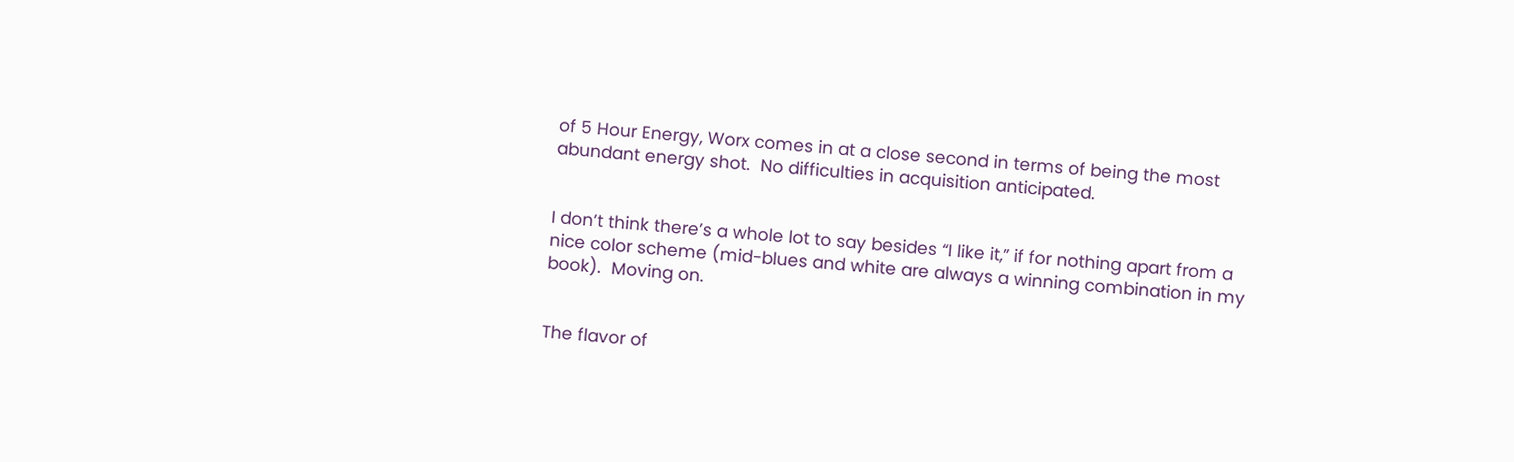of 5 Hour Energy, Worx comes in at a close second in terms of being the most abundant energy shot.  No difficulties in acquisition anticipated.


I don’t think there’s a whole lot to say besides “I like it,” if for nothing apart from a nice color scheme (mid-blues and white are always a winning combination in my book).  Moving on.


The flavor of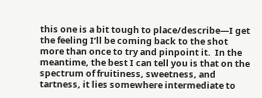this one is a bit tough to place/describe—I get the feeling I’ll be coming back to the shot more than once to try and pinpoint it.  In the meantime, the best I can tell you is that on the spectrum of fruitiness, sweetness, and tartness, it lies somewhere intermediate to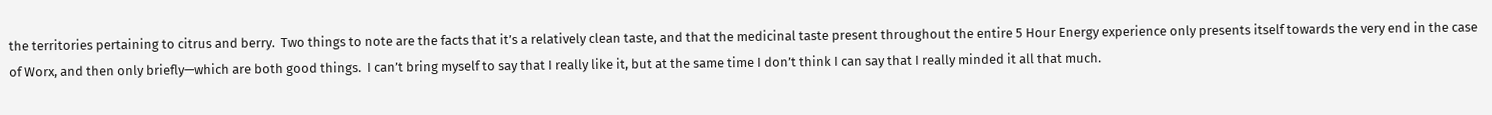the territories pertaining to citrus and berry.  Two things to note are the facts that it’s a relatively clean taste, and that the medicinal taste present throughout the entire 5 Hour Energy experience only presents itself towards the very end in the case of Worx, and then only briefly—which are both good things.  I can’t bring myself to say that I really like it, but at the same time I don’t think I can say that I really minded it all that much.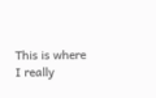This is where I really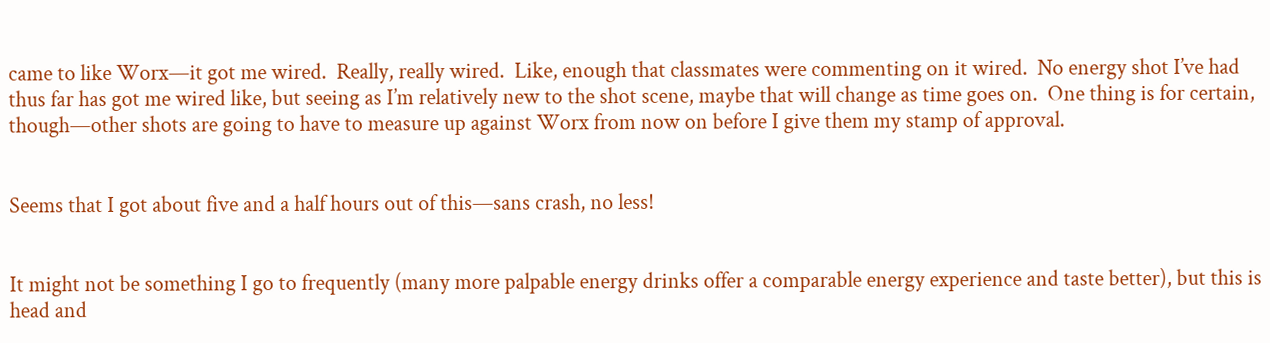came to like Worx—it got me wired.  Really, really wired.  Like, enough that classmates were commenting on it wired.  No energy shot I’ve had thus far has got me wired like, but seeing as I’m relatively new to the shot scene, maybe that will change as time goes on.  One thing is for certain, though—other shots are going to have to measure up against Worx from now on before I give them my stamp of approval.


Seems that I got about five and a half hours out of this—sans crash, no less!


It might not be something I go to frequently (many more palpable energy drinks offer a comparable energy experience and taste better), but this is head and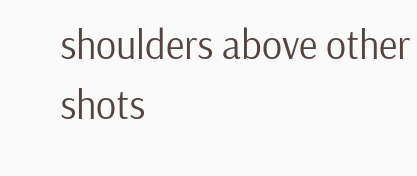shoulders above other shots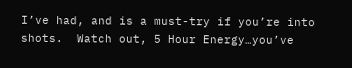I’ve had, and is a must-try if you’re into shots.  Watch out, 5 Hour Energy…you’ve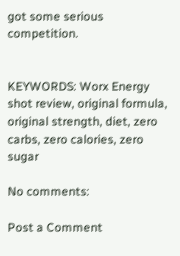got some serious competition.


KEYWORDS: Worx Energy shot review, original formula, original strength, diet, zero carbs, zero calories, zero sugar

No comments:

Post a Comment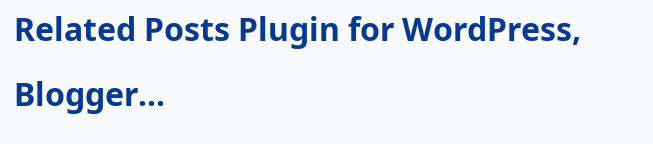Related Posts Plugin for WordPress, Blogger...